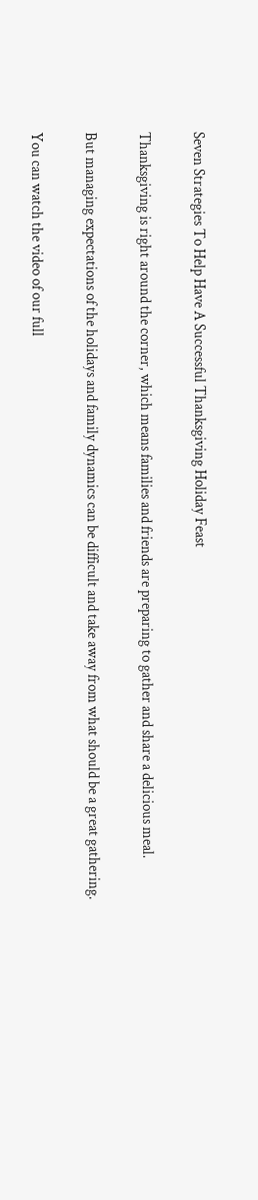Seven Strategies To Help Have A Successful Thanksgiving Holiday Feast

Thanksgiving is right around the corner, which means families and friends are preparing to gather and share a delicious meal.

But managing expectations of the holidays and family dynamics can be difficult and take away from what should be a great gathering.

You can watch the video of our full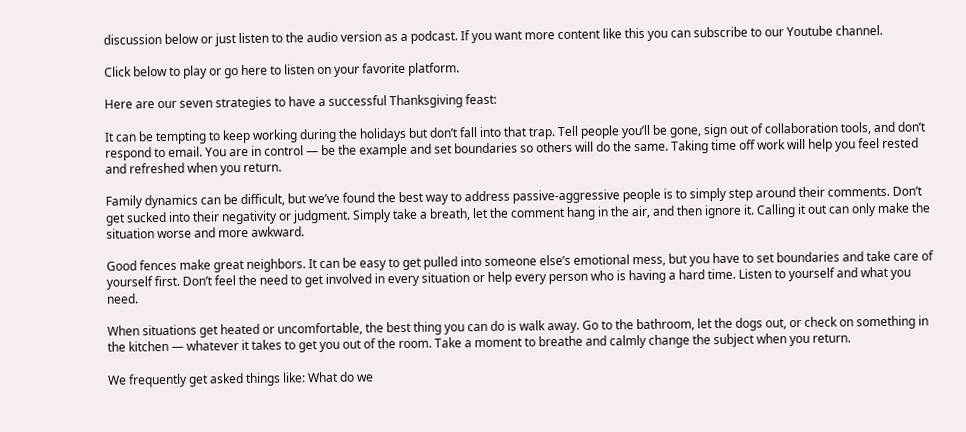discussion below or just listen to the audio version as a podcast. If you want more content like this you can subscribe to our Youtube channel.

Click below to play or go here to listen on your favorite platform.

Here are our seven strategies to have a successful Thanksgiving feast:

It can be tempting to keep working during the holidays but don’t fall into that trap. Tell people you’ll be gone, sign out of collaboration tools, and don’t respond to email. You are in control — be the example and set boundaries so others will do the same. Taking time off work will help you feel rested and refreshed when you return.

Family dynamics can be difficult, but we’ve found the best way to address passive-aggressive people is to simply step around their comments. Don’t get sucked into their negativity or judgment. Simply take a breath, let the comment hang in the air, and then ignore it. Calling it out can only make the situation worse and more awkward.

Good fences make great neighbors. It can be easy to get pulled into someone else’s emotional mess, but you have to set boundaries and take care of yourself first. Don’t feel the need to get involved in every situation or help every person who is having a hard time. Listen to yourself and what you need.

When situations get heated or uncomfortable, the best thing you can do is walk away. Go to the bathroom, let the dogs out, or check on something in the kitchen — whatever it takes to get you out of the room. Take a moment to breathe and calmly change the subject when you return.

We frequently get asked things like: What do we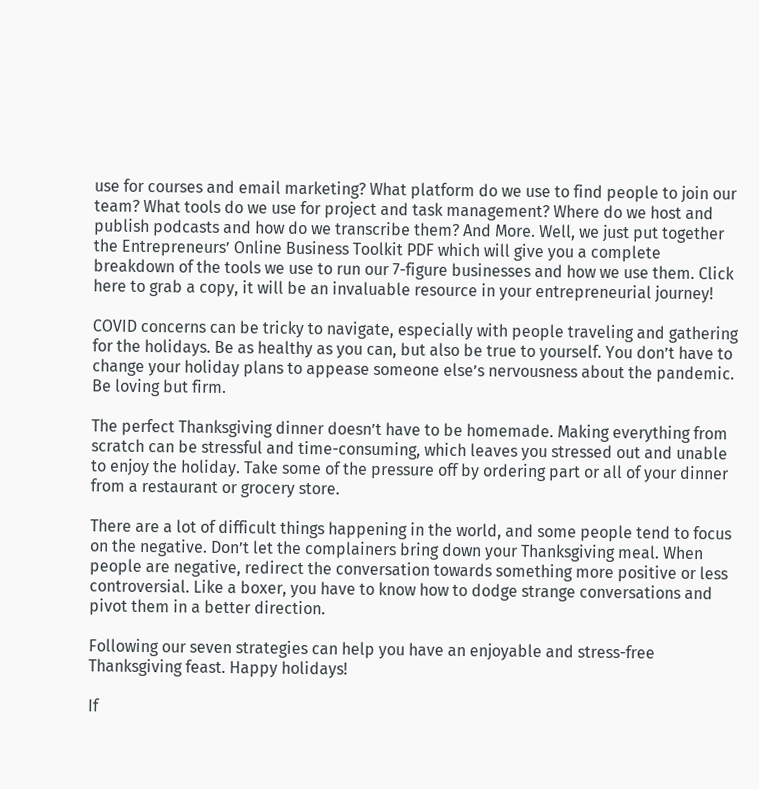use for courses and email marketing? What platform do we use to find people to join our team? What tools do we use for project and task management? Where do we host and publish podcasts and how do we transcribe them? And More. Well, we just put together the Entrepreneurs’ Online Business Toolkit PDF which will give you a complete breakdown of the tools we use to run our 7-figure businesses and how we use them. Click here to grab a copy, it will be an invaluable resource in your entrepreneurial journey!

COVID concerns can be tricky to navigate, especially with people traveling and gathering for the holidays. Be as healthy as you can, but also be true to yourself. You don’t have to change your holiday plans to appease someone else’s nervousness about the pandemic. Be loving but firm.

The perfect Thanksgiving dinner doesn’t have to be homemade. Making everything from scratch can be stressful and time-consuming, which leaves you stressed out and unable to enjoy the holiday. Take some of the pressure off by ordering part or all of your dinner from a restaurant or grocery store.

There are a lot of difficult things happening in the world, and some people tend to focus on the negative. Don’t let the complainers bring down your Thanksgiving meal. When people are negative, redirect the conversation towards something more positive or less controversial. Like a boxer, you have to know how to dodge strange conversations and pivot them in a better direction.

Following our seven strategies can help you have an enjoyable and stress-free Thanksgiving feast. Happy holidays!

If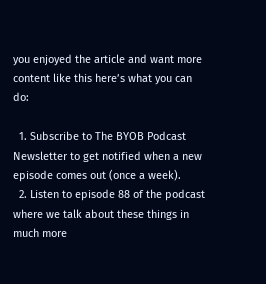you enjoyed the article and want more content like this here’s what you can do:

  1. Subscribe to The BYOB Podcast Newsletter to get notified when a new episode comes out (once a week).
  2. Listen to episode 88 of the podcast where we talk about these things in much more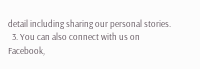detail including sharing our personal stories.
  3. You can also connect with us on Facebook,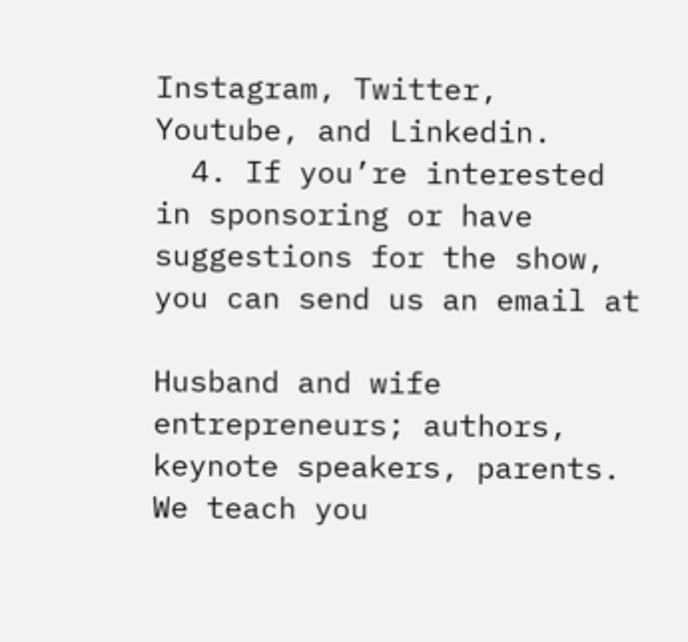Instagram, Twitter, Youtube, and Linkedin.
  4. If you’re interested in sponsoring or have suggestions for the show, you can send us an email at

Husband and wife entrepreneurs; authors, keynote speakers, parents. We teach you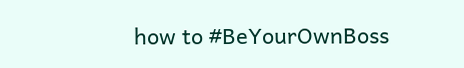how to #BeYourOwnBoss